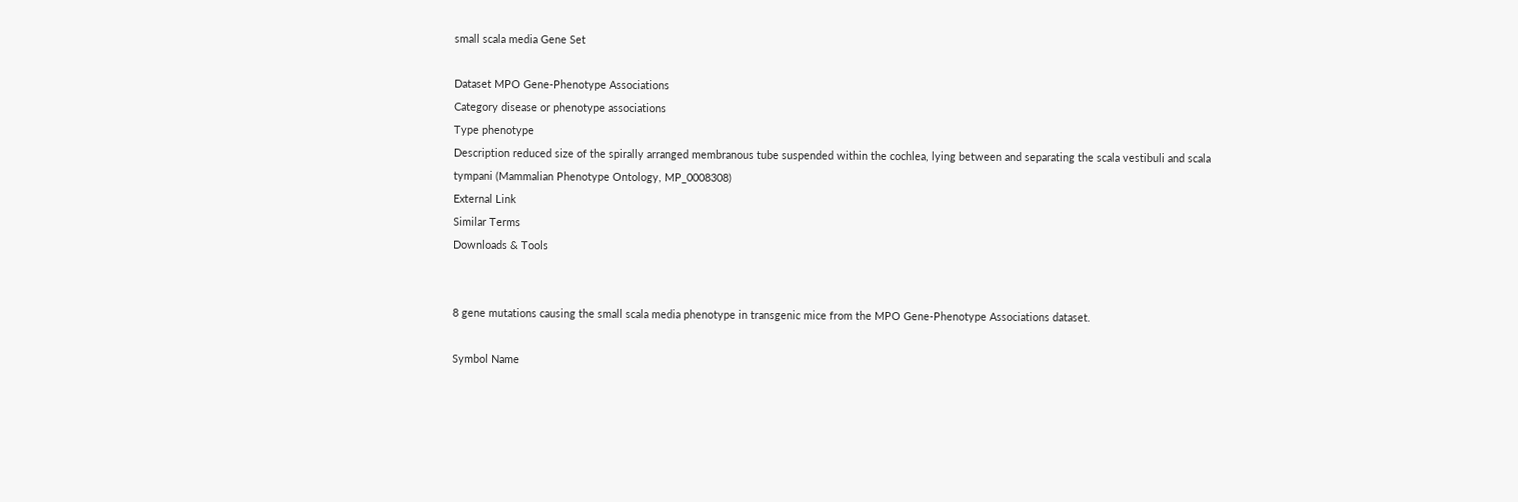small scala media Gene Set

Dataset MPO Gene-Phenotype Associations
Category disease or phenotype associations
Type phenotype
Description reduced size of the spirally arranged membranous tube suspended within the cochlea, lying between and separating the scala vestibuli and scala tympani (Mammalian Phenotype Ontology, MP_0008308)
External Link
Similar Terms
Downloads & Tools


8 gene mutations causing the small scala media phenotype in transgenic mice from the MPO Gene-Phenotype Associations dataset.

Symbol Name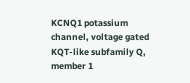KCNQ1 potassium channel, voltage gated KQT-like subfamily Q, member 1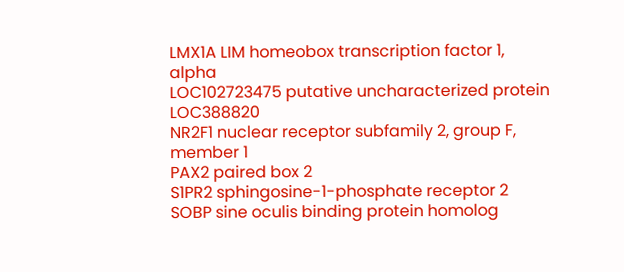LMX1A LIM homeobox transcription factor 1, alpha
LOC102723475 putative uncharacterized protein LOC388820
NR2F1 nuclear receptor subfamily 2, group F, member 1
PAX2 paired box 2
S1PR2 sphingosine-1-phosphate receptor 2
SOBP sine oculis binding protein homolog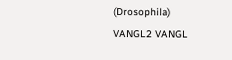(Drosophila)
VANGL2 VANGL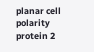planar cell polarity protein 2